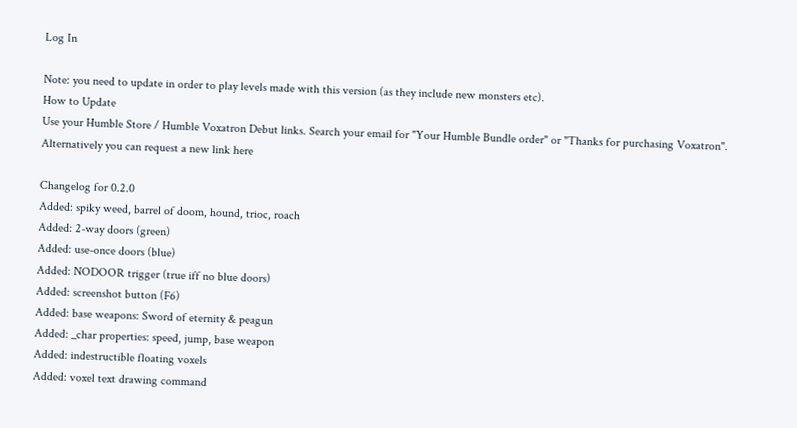Log In

Note: you need to update in order to play levels made with this version (as they include new monsters etc).
How to Update
Use your Humble Store / Humble Voxatron Debut links. Search your email for "Your Humble Bundle order" or "Thanks for purchasing Voxatron". Alternatively you can request a new link here

Changelog for 0.2.0
Added: spiky weed, barrel of doom, hound, trioc, roach
Added: 2-way doors (green)
Added: use-once doors (blue)
Added: NODOOR trigger (true iff no blue doors)
Added: screenshot button (F6)
Added: base weapons: Sword of eternity & peagun
Added: _char properties: speed, jump, base weapon
Added: indestructible floating voxels
Added: voxel text drawing command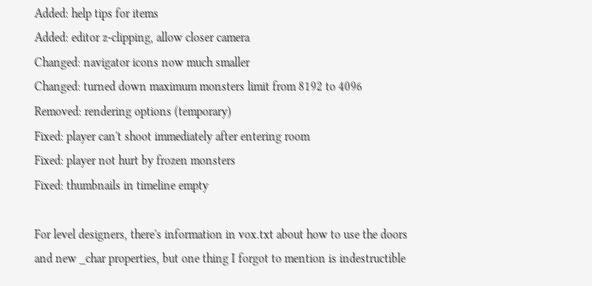Added: help tips for items
Added: editor z-clipping, allow closer camera
Changed: navigator icons now much smaller
Changed: turned down maximum monsters limit from 8192 to 4096
Removed: rendering options (temporary)
Fixed: player can't shoot immediately after entering room
Fixed: player not hurt by frozen monsters
Fixed: thumbnails in timeline empty

For level designers, there's information in vox.txt about how to use the doors and new _char properties, but one thing I forgot to mention is indestructible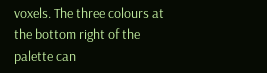voxels. The three colours at the bottom right of the palette can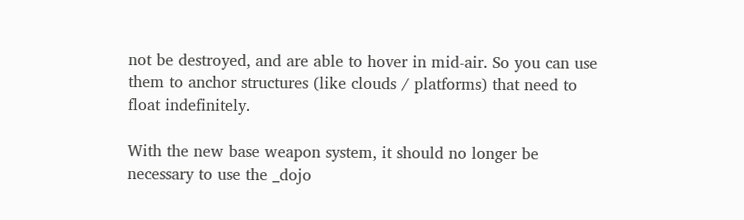not be destroyed, and are able to hover in mid-air. So you can use them to anchor structures (like clouds / platforms) that need to float indefinitely.

With the new base weapon system, it should no longer be necessary to use the _dojo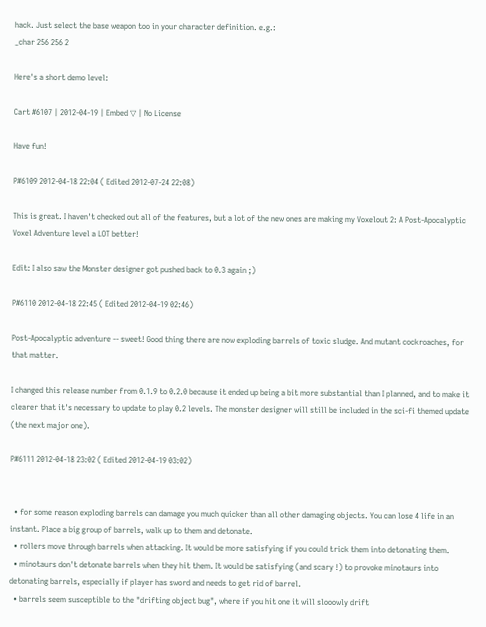hack. Just select the base weapon too in your character definition. e.g.:
_char 256 256 2

Here's a short demo level:

Cart #6107 | 2012-04-19 | Embed ▽ | No License

Have fun!

P#6109 2012-04-18 22:04 ( Edited 2012-07-24 22:08)

This is great. I haven't checked out all of the features, but a lot of the new ones are making my Voxelout 2: A Post-Apocalyptic Voxel Adventure level a LOT better!

Edit: I also saw the Monster designer got pushed back to 0.3 again ;)

P#6110 2012-04-18 22:45 ( Edited 2012-04-19 02:46)

Post-Apocalyptic adventure -- sweet! Good thing there are now exploding barrels of toxic sludge. And mutant cockroaches, for that matter.

I changed this release number from 0.1.9 to 0.2.0 because it ended up being a bit more substantial than I planned, and to make it clearer that it's necessary to update to play 0.2 levels. The monster designer will still be included in the sci-fi themed update (the next major one).

P#6111 2012-04-18 23:02 ( Edited 2012-04-19 03:02)


  • for some reason exploding barrels can damage you much quicker than all other damaging objects. You can lose 4 life in an instant. Place a big group of barrels, walk up to them and detonate.
  • rollers move through barrels when attacking. It would be more satisfying if you could trick them into detonating them.
  • minotaurs don't detonate barrels when they hit them. It would be satisfying (and scary !) to provoke minotaurs into detonating barrels, especially if player has sword and needs to get rid of barrel.
  • barrels seem susceptible to the "drifting object bug", where if you hit one it will slooowly drift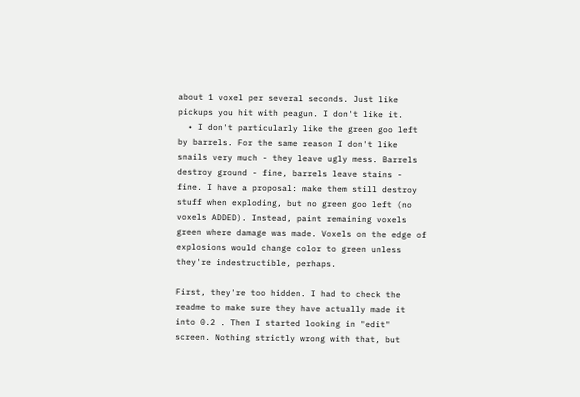about 1 voxel per several seconds. Just like pickups you hit with peagun. I don't like it.
  • I don't particularly like the green goo left by barrels. For the same reason I don't like snails very much - they leave ugly mess. Barrels destroy ground - fine, barrels leave stains - fine. I have a proposal: make them still destroy stuff when exploding, but no green goo left (no voxels ADDED). Instead, paint remaining voxels green where damage was made. Voxels on the edge of explosions would change color to green unless they're indestructible, perhaps.

First, they're too hidden. I had to check the readme to make sure they have actually made it into 0.2 . Then I started looking in "edit" screen. Nothing strictly wrong with that, but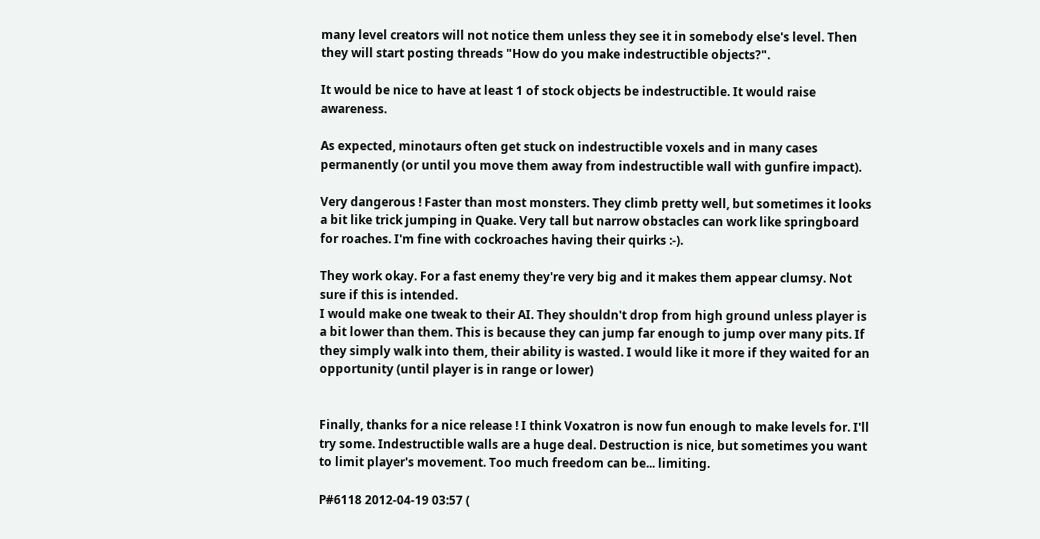many level creators will not notice them unless they see it in somebody else's level. Then they will start posting threads "How do you make indestructible objects?".

It would be nice to have at least 1 of stock objects be indestructible. It would raise awareness.

As expected, minotaurs often get stuck on indestructible voxels and in many cases permanently (or until you move them away from indestructible wall with gunfire impact).

Very dangerous ! Faster than most monsters. They climb pretty well, but sometimes it looks a bit like trick jumping in Quake. Very tall but narrow obstacles can work like springboard for roaches. I'm fine with cockroaches having their quirks :-).

They work okay. For a fast enemy they're very big and it makes them appear clumsy. Not sure if this is intended.
I would make one tweak to their AI. They shouldn't drop from high ground unless player is a bit lower than them. This is because they can jump far enough to jump over many pits. If they simply walk into them, their ability is wasted. I would like it more if they waited for an opportunity (until player is in range or lower)


Finally, thanks for a nice release ! I think Voxatron is now fun enough to make levels for. I'll try some. Indestructible walls are a huge deal. Destruction is nice, but sometimes you want to limit player's movement. Too much freedom can be... limiting.

P#6118 2012-04-19 03:57 (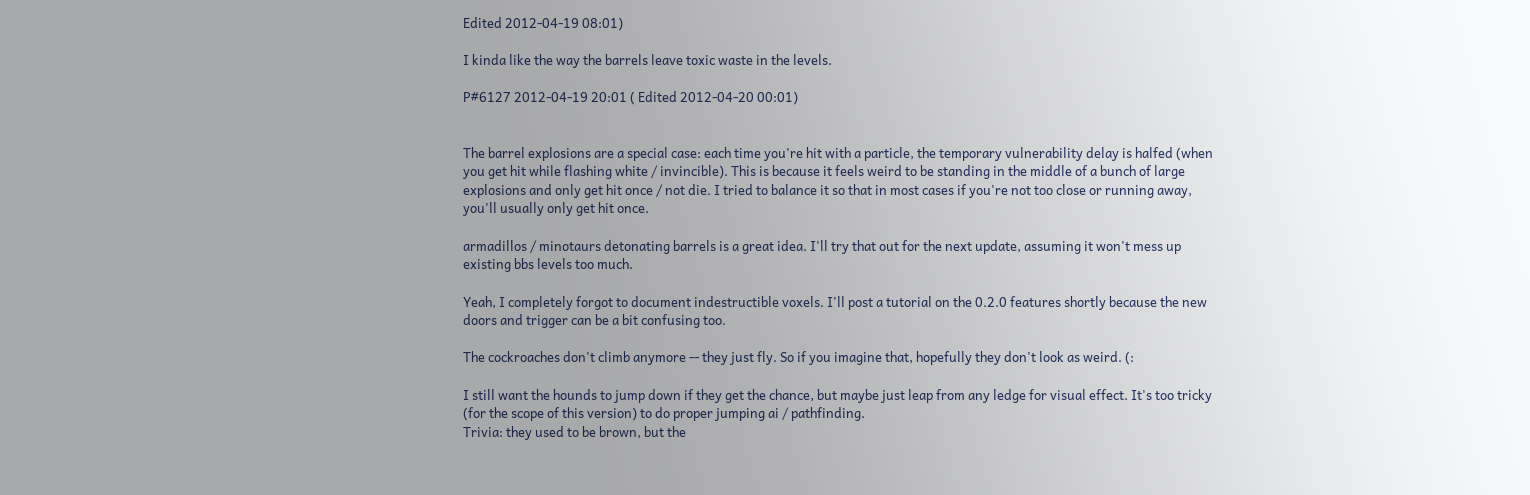Edited 2012-04-19 08:01)

I kinda like the way the barrels leave toxic waste in the levels.

P#6127 2012-04-19 20:01 ( Edited 2012-04-20 00:01)


The barrel explosions are a special case: each time you're hit with a particle, the temporary vulnerability delay is halfed (when you get hit while flashing white / invincible). This is because it feels weird to be standing in the middle of a bunch of large explosions and only get hit once / not die. I tried to balance it so that in most cases if you're not too close or running away, you'll usually only get hit once.

armadillos / minotaurs detonating barrels is a great idea. I'll try that out for the next update, assuming it won't mess up existing bbs levels too much.

Yeah, I completely forgot to document indestructible voxels. I'll post a tutorial on the 0.2.0 features shortly because the new doors and trigger can be a bit confusing too.

The cockroaches don't climb anymore -- they just fly. So if you imagine that, hopefully they don't look as weird. (:

I still want the hounds to jump down if they get the chance, but maybe just leap from any ledge for visual effect. It's too tricky (for the scope of this version) to do proper jumping ai / pathfinding.
Trivia: they used to be brown, but the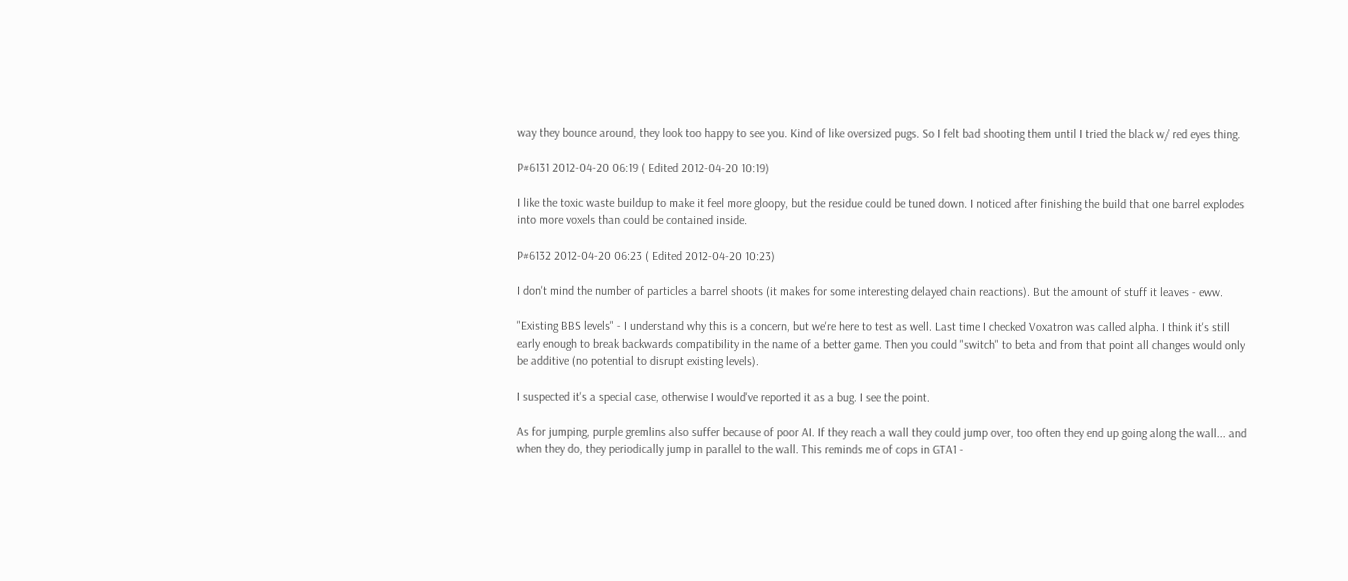way they bounce around, they look too happy to see you. Kind of like oversized pugs. So I felt bad shooting them until I tried the black w/ red eyes thing.

P#6131 2012-04-20 06:19 ( Edited 2012-04-20 10:19)

I like the toxic waste buildup to make it feel more gloopy, but the residue could be tuned down. I noticed after finishing the build that one barrel explodes into more voxels than could be contained inside.

P#6132 2012-04-20 06:23 ( Edited 2012-04-20 10:23)

I don't mind the number of particles a barrel shoots (it makes for some interesting delayed chain reactions). But the amount of stuff it leaves - eww.

"Existing BBS levels" - I understand why this is a concern, but we're here to test as well. Last time I checked Voxatron was called alpha. I think it's still early enough to break backwards compatibility in the name of a better game. Then you could "switch" to beta and from that point all changes would only be additive (no potential to disrupt existing levels).

I suspected it's a special case, otherwise I would've reported it as a bug. I see the point.

As for jumping, purple gremlins also suffer because of poor AI. If they reach a wall they could jump over, too often they end up going along the wall... and when they do, they periodically jump in parallel to the wall. This reminds me of cops in GTA1 -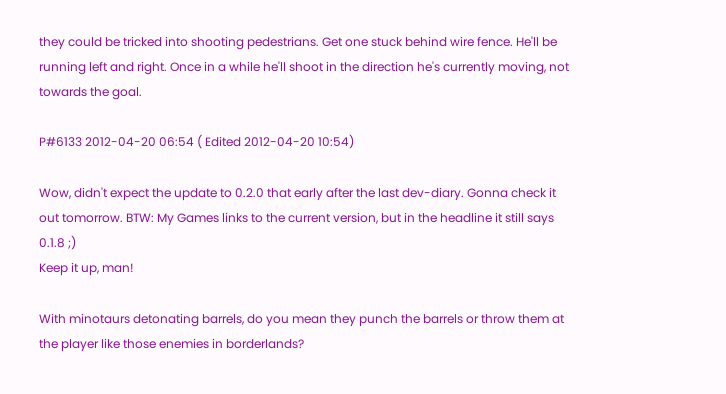they could be tricked into shooting pedestrians. Get one stuck behind wire fence. He'll be running left and right. Once in a while he'll shoot in the direction he's currently moving, not towards the goal.

P#6133 2012-04-20 06:54 ( Edited 2012-04-20 10:54)

Wow, didn't expect the update to 0.2.0 that early after the last dev-diary. Gonna check it out tomorrow. BTW: My Games links to the current version, but in the headline it still says 0.1.8 ;)
Keep it up, man!

With minotaurs detonating barrels, do you mean they punch the barrels or throw them at the player like those enemies in borderlands?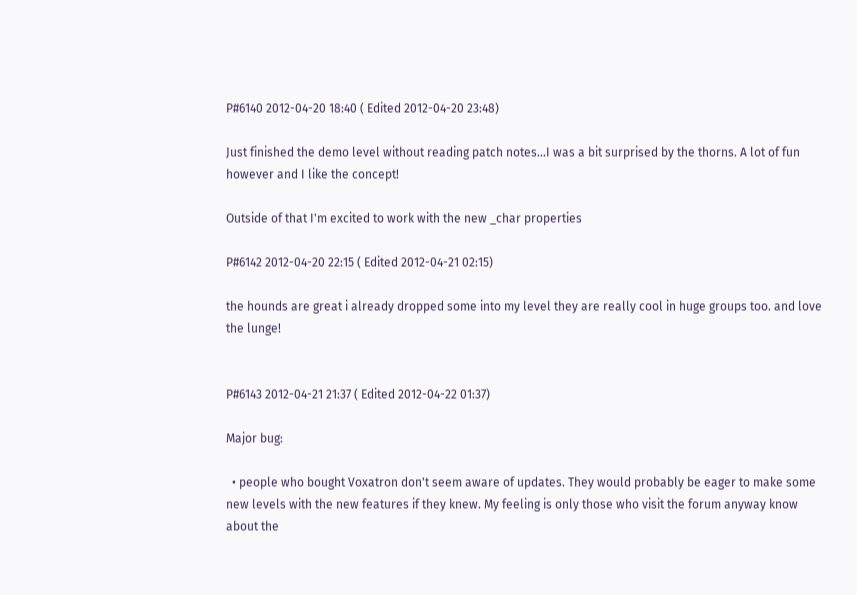P#6140 2012-04-20 18:40 ( Edited 2012-04-20 23:48)

Just finished the demo level without reading patch notes...I was a bit surprised by the thorns. A lot of fun however and I like the concept!

Outside of that I'm excited to work with the new _char properties

P#6142 2012-04-20 22:15 ( Edited 2012-04-21 02:15)

the hounds are great i already dropped some into my level they are really cool in huge groups too. and love the lunge!


P#6143 2012-04-21 21:37 ( Edited 2012-04-22 01:37)

Major bug:

  • people who bought Voxatron don't seem aware of updates. They would probably be eager to make some new levels with the new features if they knew. My feeling is only those who visit the forum anyway know about the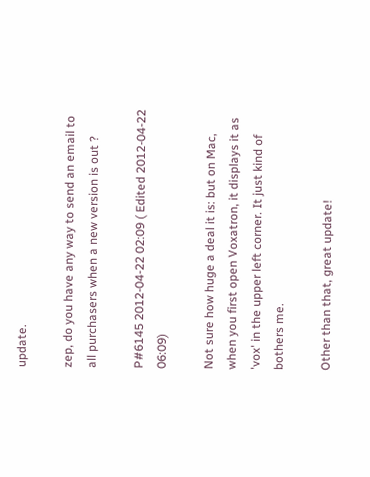update.

zep, do you have any way to send an email to all purchasers when a new version is out ?

P#6145 2012-04-22 02:09 ( Edited 2012-04-22 06:09)

Not sure how huge a deal it is: but on Mac, when you first open Voxatron, it displays it as 'vox' in the upper left corner. It just kind of bothers me.

Other than that, great update!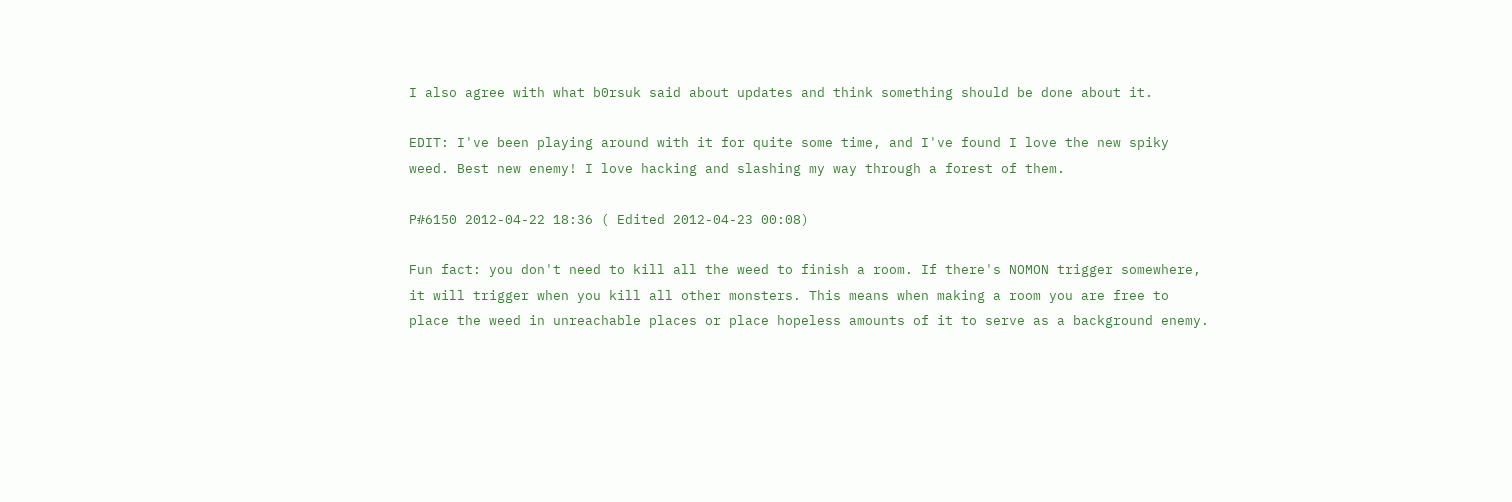I also agree with what b0rsuk said about updates and think something should be done about it.

EDIT: I've been playing around with it for quite some time, and I've found I love the new spiky weed. Best new enemy! I love hacking and slashing my way through a forest of them.

P#6150 2012-04-22 18:36 ( Edited 2012-04-23 00:08)

Fun fact: you don't need to kill all the weed to finish a room. If there's NOMON trigger somewhere, it will trigger when you kill all other monsters. This means when making a room you are free to place the weed in unreachable places or place hopeless amounts of it to serve as a background enemy.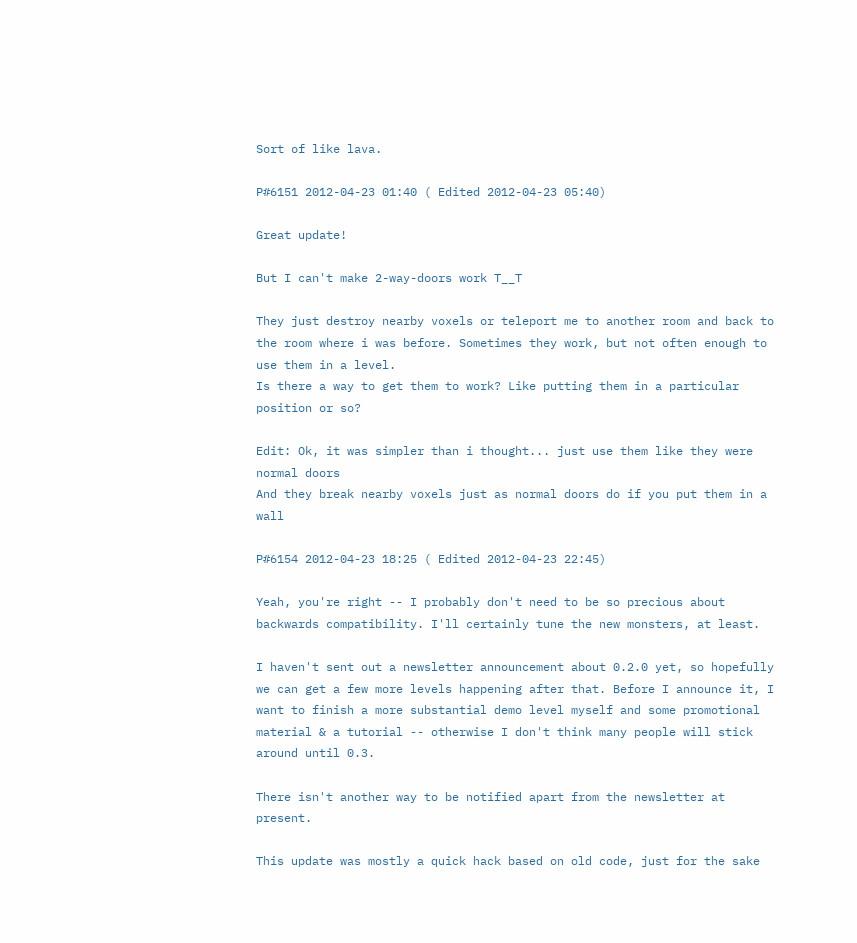Sort of like lava.

P#6151 2012-04-23 01:40 ( Edited 2012-04-23 05:40)

Great update!

But I can't make 2-way-doors work T__T

They just destroy nearby voxels or teleport me to another room and back to the room where i was before. Sometimes they work, but not often enough to use them in a level.
Is there a way to get them to work? Like putting them in a particular position or so?

Edit: Ok, it was simpler than i thought... just use them like they were normal doors
And they break nearby voxels just as normal doors do if you put them in a wall

P#6154 2012-04-23 18:25 ( Edited 2012-04-23 22:45)

Yeah, you're right -- I probably don't need to be so precious about backwards compatibility. I'll certainly tune the new monsters, at least.

I haven't sent out a newsletter announcement about 0.2.0 yet, so hopefully we can get a few more levels happening after that. Before I announce it, I want to finish a more substantial demo level myself and some promotional material & a tutorial -- otherwise I don't think many people will stick around until 0.3.

There isn't another way to be notified apart from the newsletter at present.

This update was mostly a quick hack based on old code, just for the sake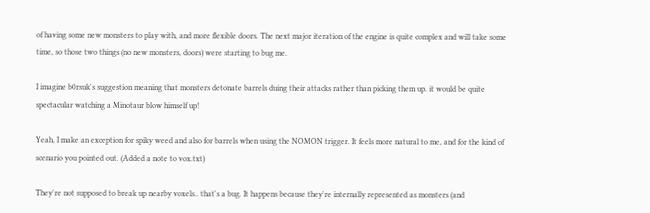of having some new monsters to play with, and more flexible doors. The next major iteration of the engine is quite complex and will take some time, so those two things (no new monsters, doors) were starting to bug me.

I imagine b0rsuk's suggestion meaning that monsters detonate barrels duing their attacks rather than picking them up. it would be quite spectacular watching a Minotaur blow himself up!

Yeah, I make an exception for spiky weed and also for barrels when using the NOMON trigger. It feels more natural to me, and for the kind of scenario you pointed out. (Added a note to vox.txt)

They're not supposed to break up nearby voxels.. that's a bug. It happens because they're internally represented as monsters (and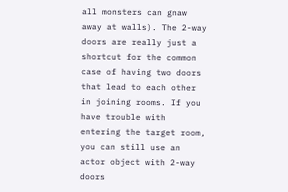all monsters can gnaw away at walls). The 2-way doors are really just a shortcut for the common case of having two doors that lead to each other in joining rooms. If you have trouble with entering the target room, you can still use an actor object with 2-way doors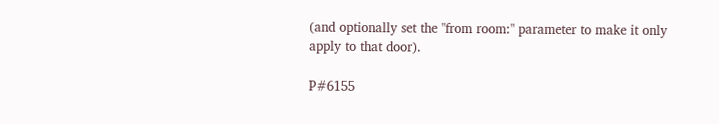(and optionally set the "from room:" parameter to make it only apply to that door).

P#6155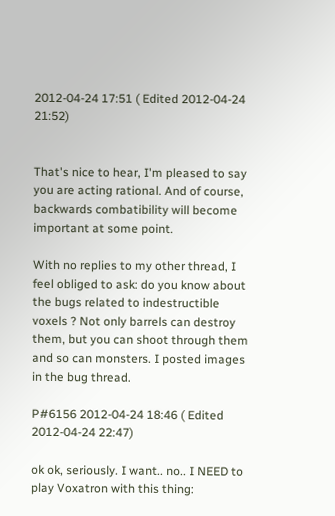2012-04-24 17:51 ( Edited 2012-04-24 21:52)


That's nice to hear, I'm pleased to say you are acting rational. And of course, backwards combatibility will become important at some point.

With no replies to my other thread, I feel obliged to ask: do you know about the bugs related to indestructible voxels ? Not only barrels can destroy them, but you can shoot through them and so can monsters. I posted images in the bug thread.

P#6156 2012-04-24 18:46 ( Edited 2012-04-24 22:47)

ok ok, seriously. I want.. no.. I NEED to play Voxatron with this thing: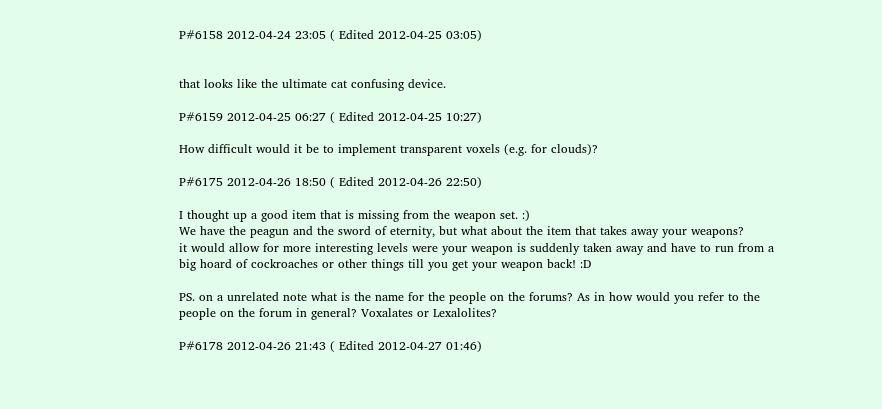P#6158 2012-04-24 23:05 ( Edited 2012-04-25 03:05)


that looks like the ultimate cat confusing device.

P#6159 2012-04-25 06:27 ( Edited 2012-04-25 10:27)

How difficult would it be to implement transparent voxels (e.g. for clouds)?

P#6175 2012-04-26 18:50 ( Edited 2012-04-26 22:50)

I thought up a good item that is missing from the weapon set. :)
We have the peagun and the sword of eternity, but what about the item that takes away your weapons?
it would allow for more interesting levels were your weapon is suddenly taken away and have to run from a big hoard of cockroaches or other things till you get your weapon back! :D

PS. on a unrelated note what is the name for the people on the forums? As in how would you refer to the people on the forum in general? Voxalates or Lexalolites?

P#6178 2012-04-26 21:43 ( Edited 2012-04-27 01:46)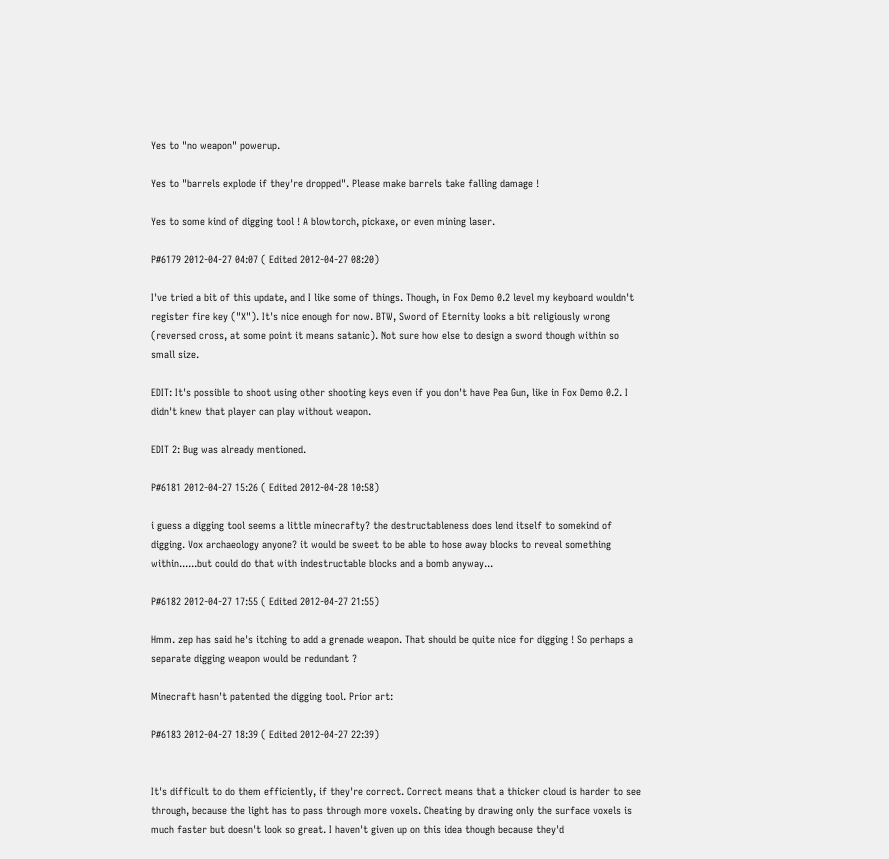Yes to "no weapon" powerup.

Yes to "barrels explode if they're dropped". Please make barrels take falling damage !

Yes to some kind of digging tool ! A blowtorch, pickaxe, or even mining laser.

P#6179 2012-04-27 04:07 ( Edited 2012-04-27 08:20)

I've tried a bit of this update, and I like some of things. Though, in Fox Demo 0.2 level my keyboard wouldn't register fire key ("X"). It's nice enough for now. BTW, Sword of Eternity looks a bit religiously wrong (reversed cross, at some point it means satanic). Not sure how else to design a sword though within so small size.

EDIT: It's possible to shoot using other shooting keys even if you don't have Pea Gun, like in Fox Demo 0.2. I didn't knew that player can play without weapon.

EDIT 2: Bug was already mentioned.

P#6181 2012-04-27 15:26 ( Edited 2012-04-28 10:58)

i guess a digging tool seems a little minecrafty? the destructableness does lend itself to somekind of digging. Vox archaeology anyone? it would be sweet to be able to hose away blocks to reveal something within......but could do that with indestructable blocks and a bomb anyway...

P#6182 2012-04-27 17:55 ( Edited 2012-04-27 21:55)

Hmm. zep has said he's itching to add a grenade weapon. That should be quite nice for digging ! So perhaps a separate digging weapon would be redundant ?

Minecraft hasn't patented the digging tool. Prior art:

P#6183 2012-04-27 18:39 ( Edited 2012-04-27 22:39)


It's difficult to do them efficiently, if they're correct. Correct means that a thicker cloud is harder to see through, because the light has to pass through more voxels. Cheating by drawing only the surface voxels is much faster but doesn't look so great. I haven't given up on this idea though because they'd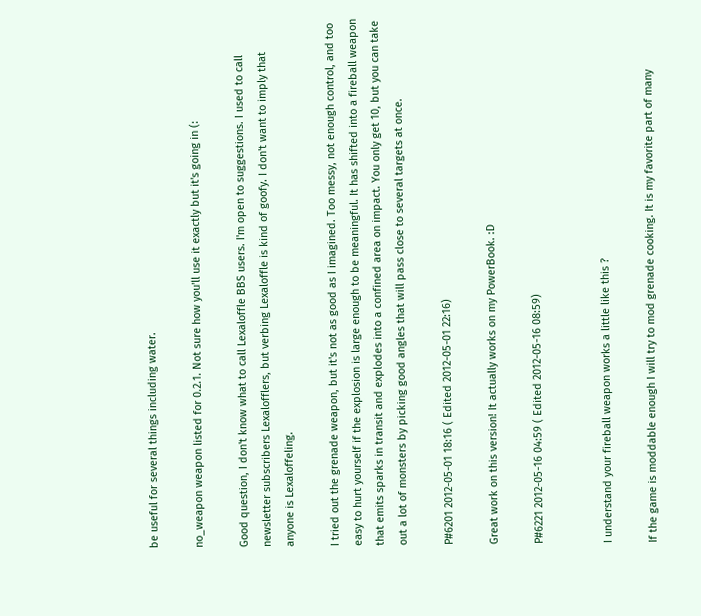be useful for several things including water.

no_weapon weapon listed for 0.2.1. Not sure how you'll use it exactly but it's going in (:

Good question, I don't know what to call Lexaloffle BBS users. I'm open to suggestions. I used to call newsletter subscribers Lexalofflers, but verbing Lexaloffle is kind of goofy. I don't want to imply that anyone is Lexaloffeling.

I tried out the grenade weapon, but it's not as good as I imagined. Too messy, not enough control, and too easy to hurt yourself if the explosion is large enough to be meaningful. It has shifted into a fireball weapon that emits sparks in transit and explodes into a confined area on impact. You only get 10, but you can take out a lot of monsters by picking good angles that will pass close to several targets at once.

P#6201 2012-05-01 18:16 ( Edited 2012-05-01 22:16)

Great work on this version! It actually works on my PowerBook. :D

P#6221 2012-05-16 04:59 ( Edited 2012-05-16 08:59)


I understand your fireball weapon works a little like this ?

If the game is moddable enough I will try to mod grenade cooking. It is my favorite part of many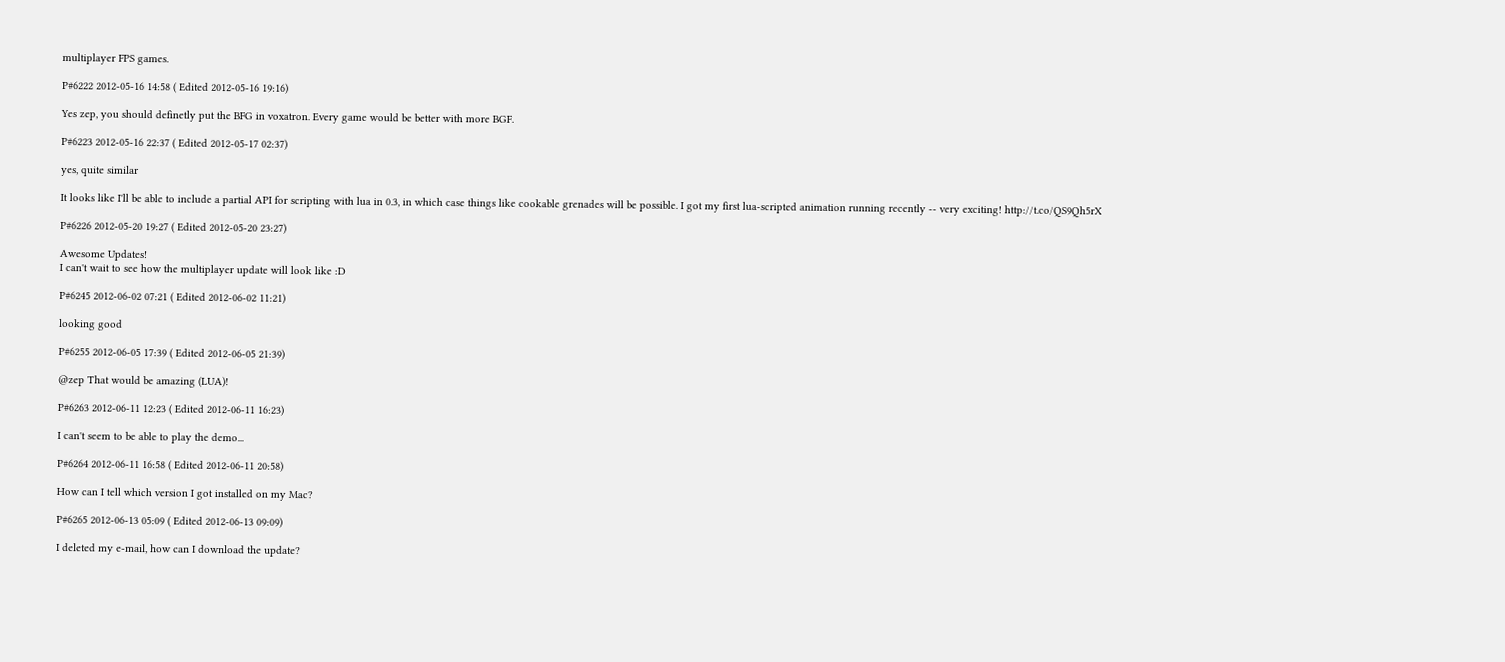multiplayer FPS games.

P#6222 2012-05-16 14:58 ( Edited 2012-05-16 19:16)

Yes zep, you should definetly put the BFG in voxatron. Every game would be better with more BGF.

P#6223 2012-05-16 22:37 ( Edited 2012-05-17 02:37)

yes, quite similar

It looks like I'll be able to include a partial API for scripting with lua in 0.3, in which case things like cookable grenades will be possible. I got my first lua-scripted animation running recently -- very exciting! http://t.co/QS9Qh5rX

P#6226 2012-05-20 19:27 ( Edited 2012-05-20 23:27)

Awesome Updates!
I can't wait to see how the multiplayer update will look like :D

P#6245 2012-06-02 07:21 ( Edited 2012-06-02 11:21)

looking good

P#6255 2012-06-05 17:39 ( Edited 2012-06-05 21:39)

@zep That would be amazing (LUA)!

P#6263 2012-06-11 12:23 ( Edited 2012-06-11 16:23)

I can't seem to be able to play the demo...

P#6264 2012-06-11 16:58 ( Edited 2012-06-11 20:58)

How can I tell which version I got installed on my Mac?

P#6265 2012-06-13 05:09 ( Edited 2012-06-13 09:09)

I deleted my e-mail, how can I download the update?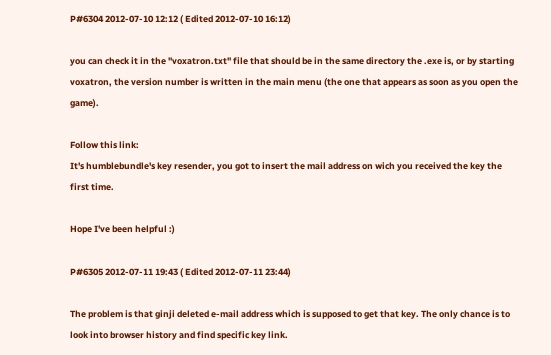P#6304 2012-07-10 12:12 ( Edited 2012-07-10 16:12)

you can check it in the "voxatron.txt" file that should be in the same directory the .exe is, or by starting voxatron, the version number is written in the main menu (the one that appears as soon as you open the game).

Follow this link:
It's humblebundle's key resender, you got to insert the mail address on wich you received the key the first time.

Hope I've been helpful :)

P#6305 2012-07-11 19:43 ( Edited 2012-07-11 23:44)

The problem is that ginji deleted e-mail address which is supposed to get that key. The only chance is to look into browser history and find specific key link.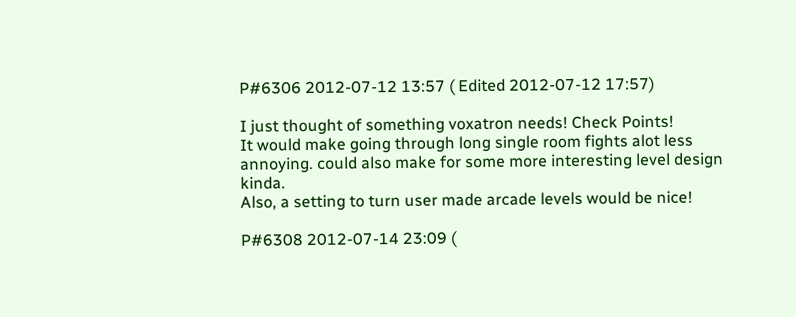P#6306 2012-07-12 13:57 ( Edited 2012-07-12 17:57)

I just thought of something voxatron needs! Check Points!
It would make going through long single room fights alot less annoying. could also make for some more interesting level design kinda.
Also, a setting to turn user made arcade levels would be nice!

P#6308 2012-07-14 23:09 (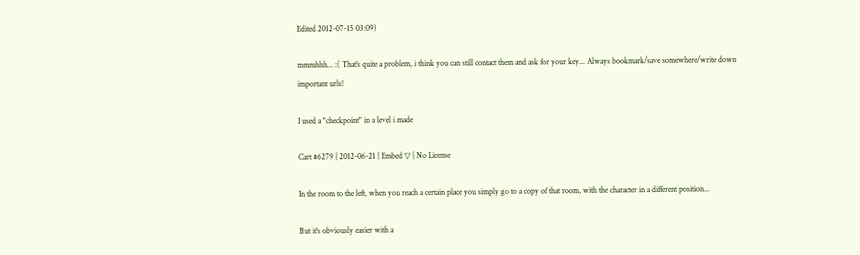Edited 2012-07-15 03:09)

mmmhhh... :( That's quite a problem, i think you can still contact them and ask for your key... Always bookmark/save somewhere/write down important urls!

I used a "checkpoint" in a level i made

Cart #6279 | 2012-06-21 | Embed ▽ | No License

In the room to the left, when you reach a certain place you simply go to a copy of that room, with the character in a different position...

But it's obviously easier with a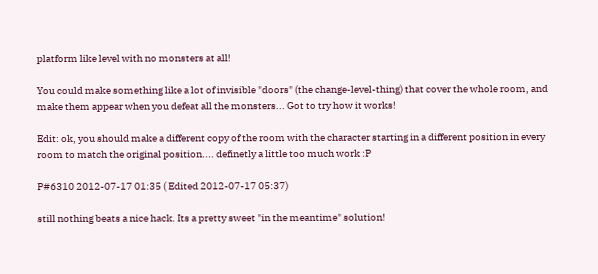platform like level with no monsters at all!

You could make something like a lot of invisible "doors" (the change-level-thing) that cover the whole room, and make them appear when you defeat all the monsters... Got to try how it works!

Edit: ok, you should make a different copy of the room with the character starting in a different position in every room to match the original position.... definetly a little too much work :P

P#6310 2012-07-17 01:35 ( Edited 2012-07-17 05:37)

still nothing beats a nice hack. Its a pretty sweet "in the meantime" solution!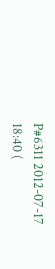P#6311 2012-07-17 18:40 (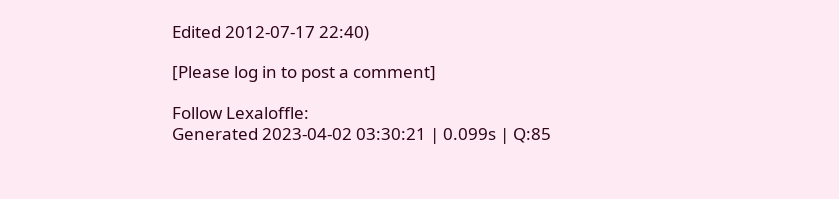Edited 2012-07-17 22:40)

[Please log in to post a comment]

Follow Lexaloffle:
Generated 2023-04-02 03:30:21 | 0.099s | Q:85